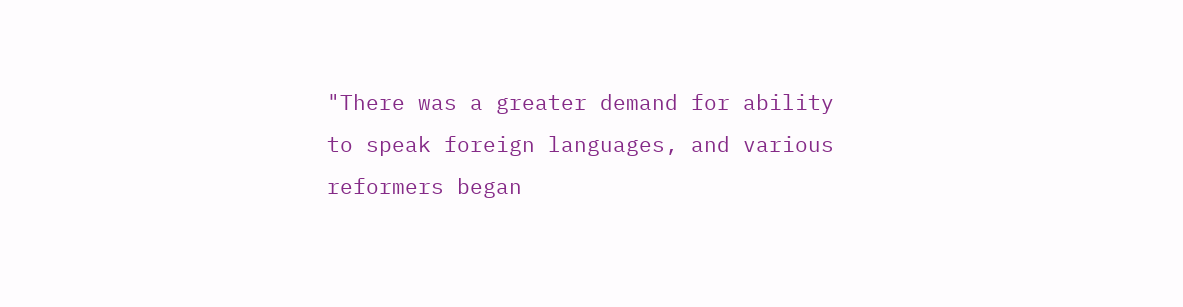"There was a greater demand for ability to speak foreign languages, and various reformers began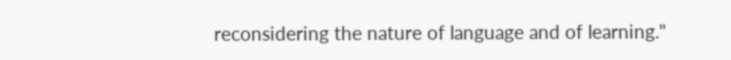reconsidering the nature of language and of learning."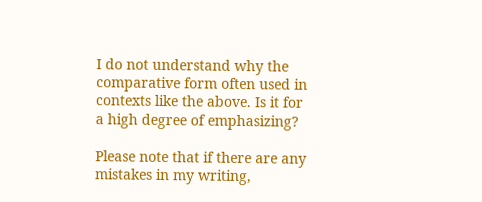I do not understand why the comparative form often used in contexts like the above. Is it for a high degree of emphasizing?

Please note that if there are any mistakes in my writing,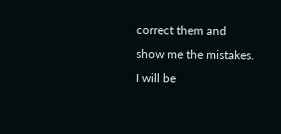correct them and show me the mistakes. I will be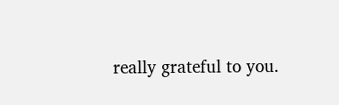really grateful to you.